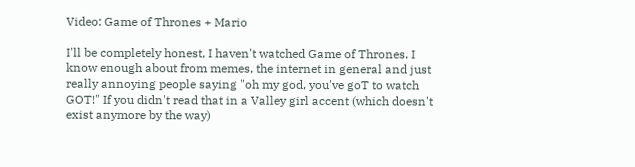Video: Game of Thrones + Mario

I'll be completely honest, I haven't watched Game of Thrones. I know enough about from memes, the internet in general and just really annoying people saying "oh my god, you've goT to watch GOT!" If you didn't read that in a Valley girl accent (which doesn't exist anymore by the way)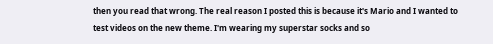then you read that wrong. The real reason I posted this is because it's Mario and I wanted to test videos on the new theme. I'm wearing my superstar socks and so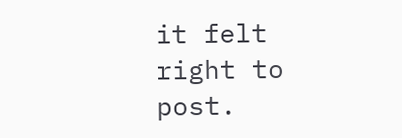it felt right to post.